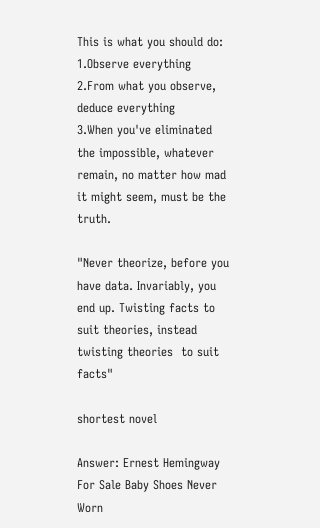This is what you should do:
1.Observe everything
2.From what you observe, deduce everything
3.When you've eliminated the impossible, whatever remain, no matter how mad it might seem, must be the truth.

"Never theorize, before you have data. Invariably, you end up. Twisting facts to suit theories, instead twisting theories  to suit facts"

shortest novel

Answer: Ernest Hemingway
For Sale Baby Shoes Never Worn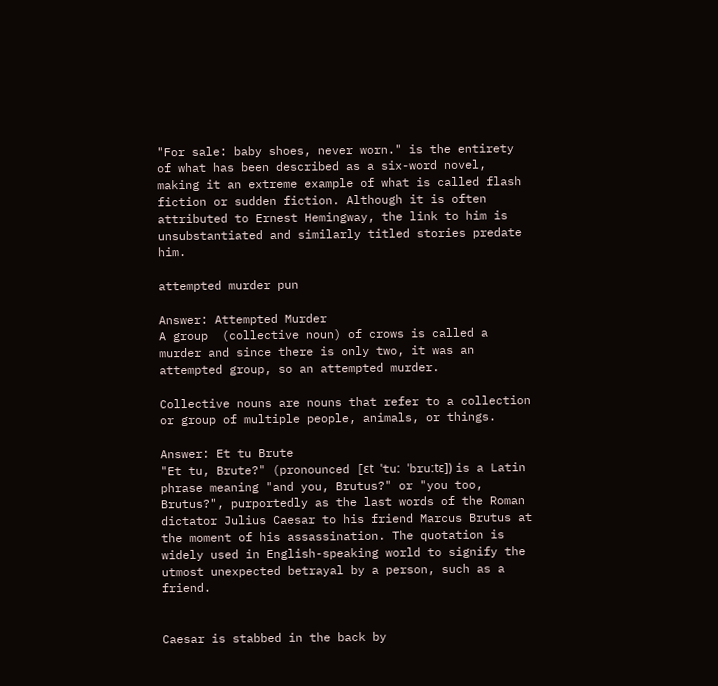"For sale: baby shoes, never worn." is the entirety of what has been described as a six-word novel, making it an extreme example of what is called flash fiction or sudden fiction. Although it is often attributed to Ernest Hemingway, the link to him is unsubstantiated and similarly titled stories predate him.

attempted murder pun

Answer: Attempted Murder
A group  (collective noun) of crows is called a murder and since there is only two, it was an attempted group, so an attempted murder.

Collective nouns are nouns that refer to a collection or group of multiple people, animals, or things.

Answer: Et tu Brute
"Et tu, Brute?" (pronounced [ɛt ˈtuː ˈbruːtɛ]) is a Latin phrase meaning "and you, Brutus?" or "you too, Brutus?", purportedly as the last words of the Roman dictator Julius Caesar to his friend Marcus Brutus at the moment of his assassination. The quotation is widely used in English-speaking world to signify the utmost unexpected betrayal by a person, such as a friend.


Caesar is stabbed in the back by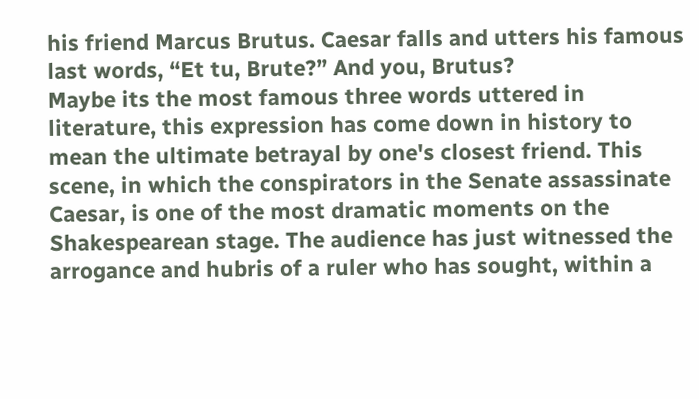his friend Marcus Brutus. Caesar falls and utters his famous last words, “Et tu, Brute?” And you, Brutus?
Maybe its the most famous three words uttered in literature, this expression has come down in history to mean the ultimate betrayal by one's closest friend. This scene, in which the conspirators in the Senate assassinate Caesar, is one of the most dramatic moments on the Shakespearean stage. The audience has just witnessed the arrogance and hubris of a ruler who has sought, within a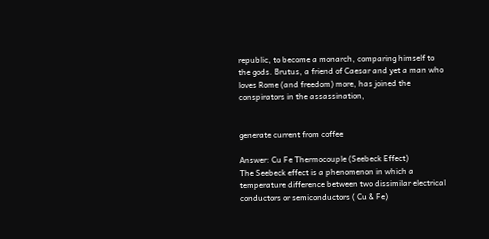republic, to become a monarch, comparing himself to the gods. Brutus, a friend of Caesar and yet a man who loves Rome (and freedom) more, has joined the conspirators in the assassination,


generate current from coffee

Answer: Cu Fe Thermocouple (Seebeck Effect)
The Seebeck effect is a phenomenon in which a temperature difference between two dissimilar electrical conductors or semiconductors ( Cu & Fe)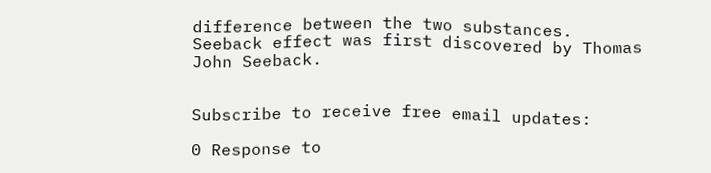difference between the two substances.
Seeback effect was first discovered by Thomas John Seeback.


Subscribe to receive free email updates:

0 Response to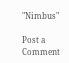"Nimbus"

Post a Comment